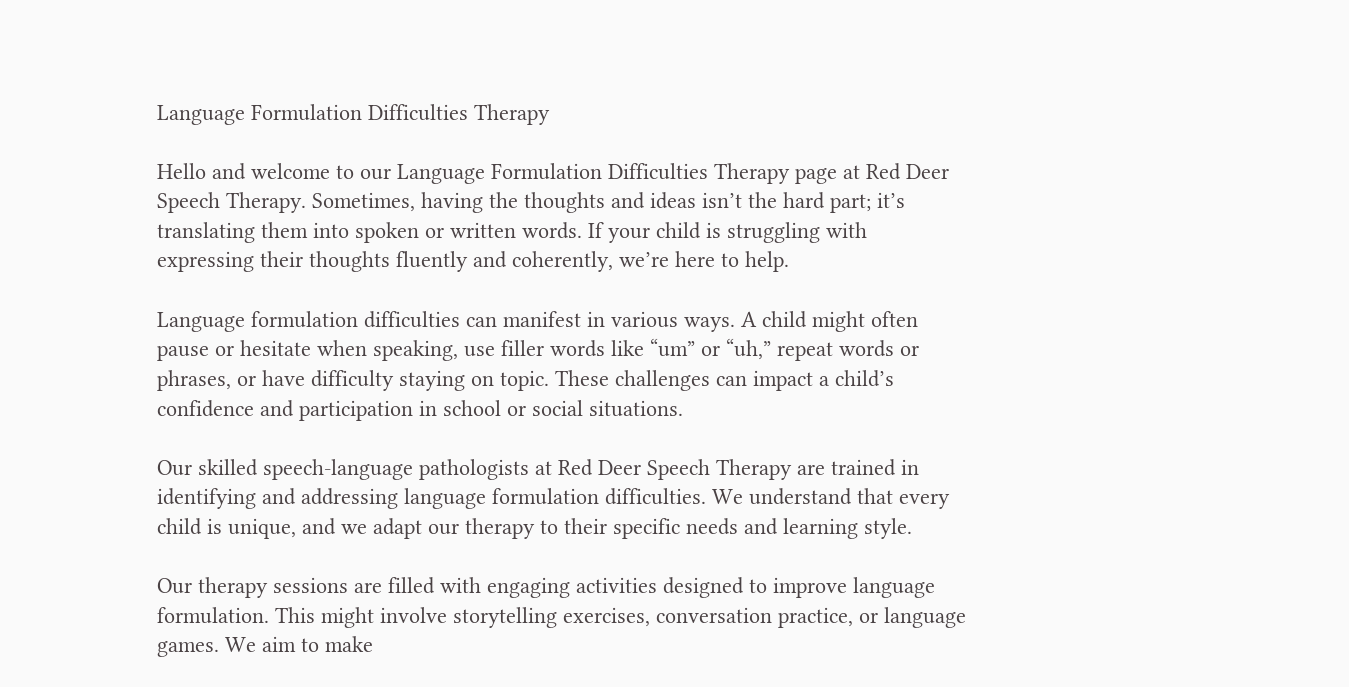Language Formulation Difficulties Therapy

Hello and welcome to our Language Formulation Difficulties Therapy page at Red Deer Speech Therapy. Sometimes, having the thoughts and ideas isn’t the hard part; it’s translating them into spoken or written words. If your child is struggling with expressing their thoughts fluently and coherently, we’re here to help.

Language formulation difficulties can manifest in various ways. A child might often pause or hesitate when speaking, use filler words like “um” or “uh,” repeat words or phrases, or have difficulty staying on topic. These challenges can impact a child’s confidence and participation in school or social situations.

Our skilled speech-language pathologists at Red Deer Speech Therapy are trained in identifying and addressing language formulation difficulties. We understand that every child is unique, and we adapt our therapy to their specific needs and learning style.

Our therapy sessions are filled with engaging activities designed to improve language formulation. This might involve storytelling exercises, conversation practice, or language games. We aim to make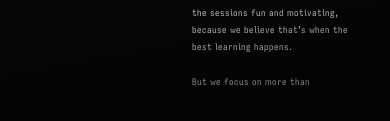the sessions fun and motivating, because we believe that’s when the best learning happens.

But we focus on more than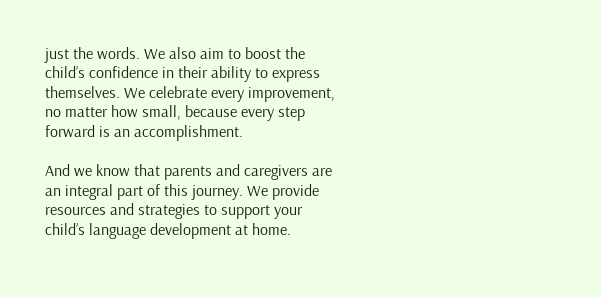just the words. We also aim to boost the child’s confidence in their ability to express themselves. We celebrate every improvement, no matter how small, because every step forward is an accomplishment.

And we know that parents and caregivers are an integral part of this journey. We provide resources and strategies to support your child’s language development at home.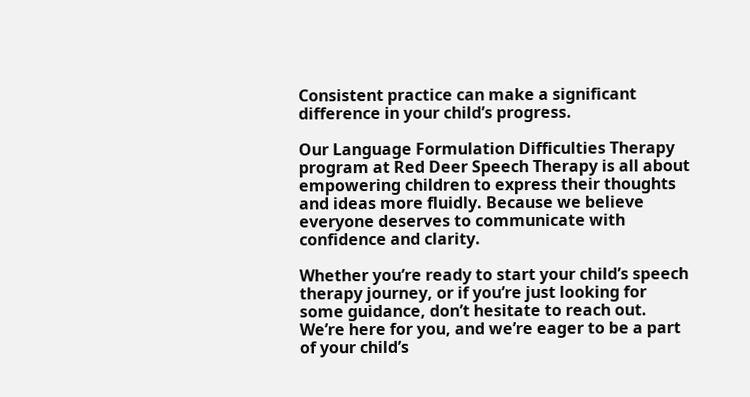Consistent practice can make a significant difference in your child’s progress.

Our Language Formulation Difficulties Therapy program at Red Deer Speech Therapy is all about empowering children to express their thoughts and ideas more fluidly. Because we believe everyone deserves to communicate with confidence and clarity.

Whether you’re ready to start your child’s speech therapy journey, or if you’re just looking for some guidance, don’t hesitate to reach out. We’re here for you, and we’re eager to be a part of your child’s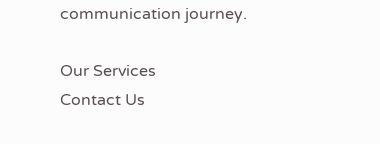communication journey.

Our Services
Contact Us